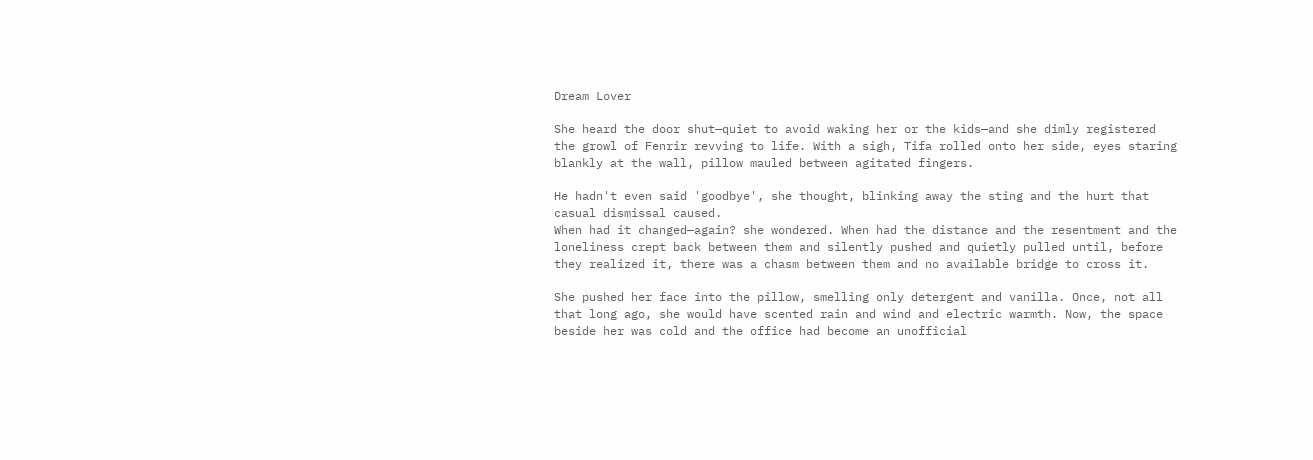Dream Lover

She heard the door shut—quiet to avoid waking her or the kids—and she dimly registered the growl of Fenrir revving to life. With a sigh, Tifa rolled onto her side, eyes staring blankly at the wall, pillow mauled between agitated fingers.

He hadn't even said 'goodbye', she thought, blinking away the sting and the hurt that casual dismissal caused.
When had it changed—again? she wondered. When had the distance and the resentment and the loneliness crept back between them and silently pushed and quietly pulled until, before they realized it, there was a chasm between them and no available bridge to cross it.

She pushed her face into the pillow, smelling only detergent and vanilla. Once, not all that long ago, she would have scented rain and wind and electric warmth. Now, the space beside her was cold and the office had become an unofficial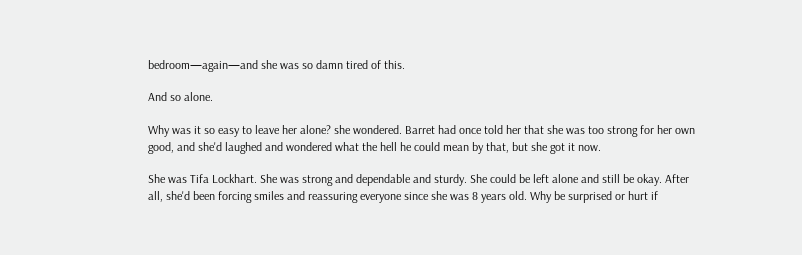bedroom—again—and she was so damn tired of this.

And so alone.

Why was it so easy to leave her alone? she wondered. Barret had once told her that she was too strong for her own good, and she'd laughed and wondered what the hell he could mean by that, but she got it now.

She was Tifa Lockhart. She was strong and dependable and sturdy. She could be left alone and still be okay. After all, she'd been forcing smiles and reassuring everyone since she was 8 years old. Why be surprised or hurt if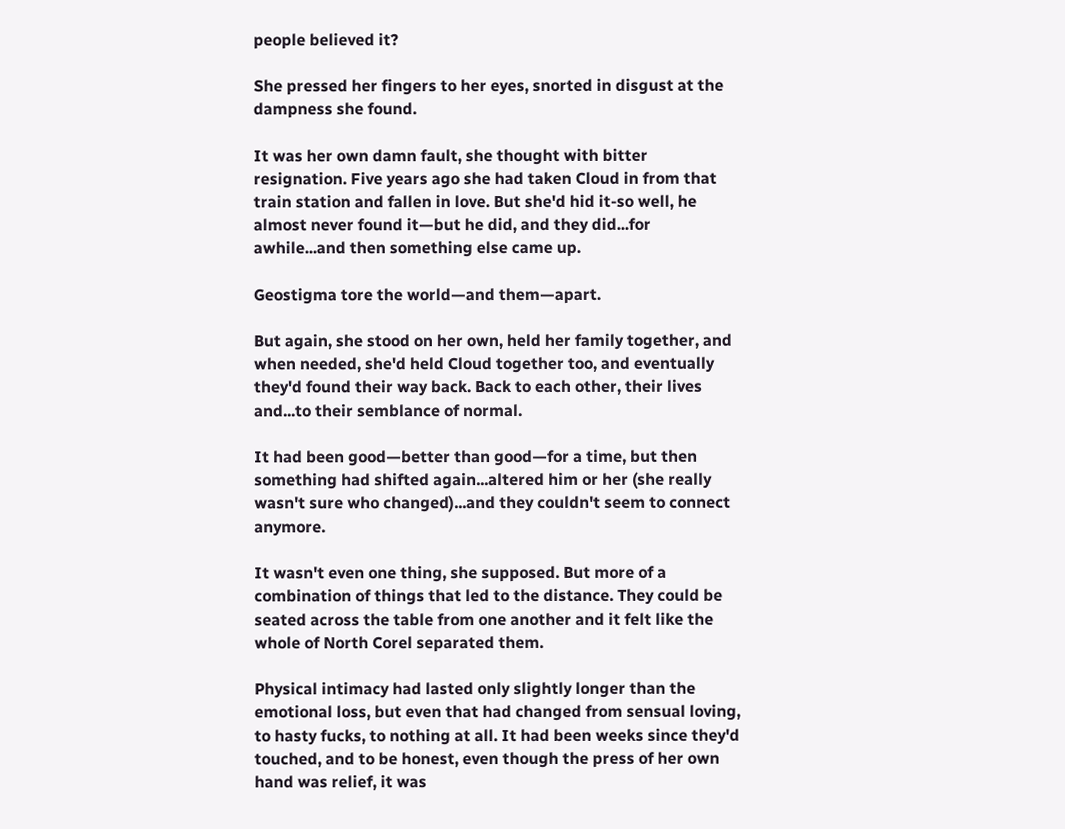people believed it?

She pressed her fingers to her eyes, snorted in disgust at the dampness she found.

It was her own damn fault, she thought with bitter resignation. Five years ago she had taken Cloud in from that train station and fallen in love. But she'd hid it-so well, he almost never found it—but he did, and they did...for awhile...and then something else came up.

Geostigma tore the world—and them—apart.

But again, she stood on her own, held her family together, and when needed, she'd held Cloud together too, and eventually they'd found their way back. Back to each other, their lives and...to their semblance of normal.

It had been good—better than good—for a time, but then something had shifted again...altered him or her (she really wasn't sure who changed)...and they couldn't seem to connect anymore.

It wasn't even one thing, she supposed. But more of a combination of things that led to the distance. They could be seated across the table from one another and it felt like the whole of North Corel separated them.

Physical intimacy had lasted only slightly longer than the emotional loss, but even that had changed from sensual loving, to hasty fucks, to nothing at all. It had been weeks since they'd touched, and to be honest, even though the press of her own hand was relief, it was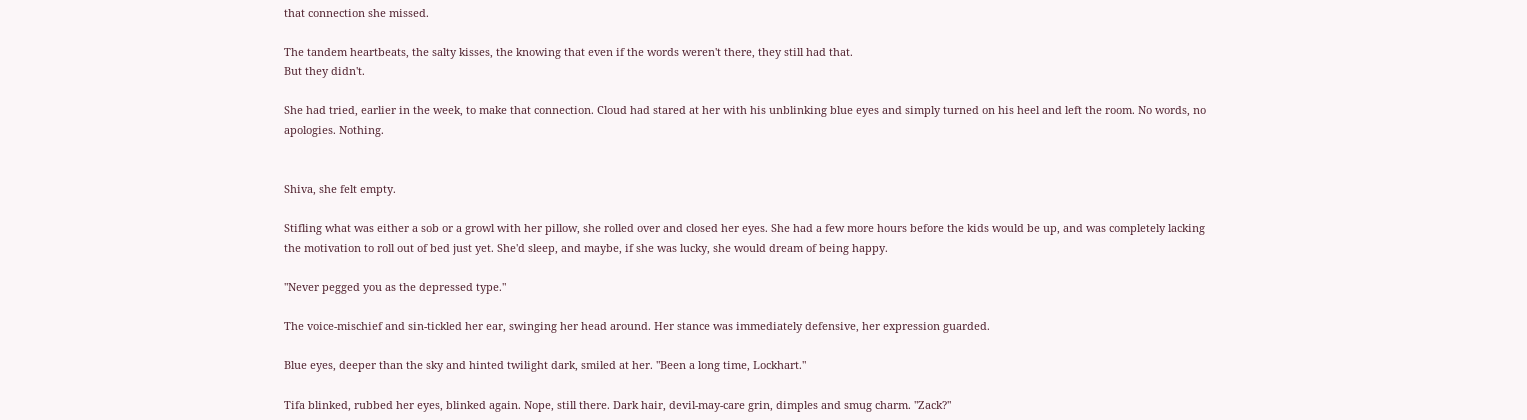that connection she missed.

The tandem heartbeats, the salty kisses, the knowing that even if the words weren't there, they still had that.
But they didn't.

She had tried, earlier in the week, to make that connection. Cloud had stared at her with his unblinking blue eyes and simply turned on his heel and left the room. No words, no apologies. Nothing.


Shiva, she felt empty.

Stifling what was either a sob or a growl with her pillow, she rolled over and closed her eyes. She had a few more hours before the kids would be up, and was completely lacking the motivation to roll out of bed just yet. She'd sleep, and maybe, if she was lucky, she would dream of being happy.

"Never pegged you as the depressed type."

The voice-mischief and sin-tickled her ear, swinging her head around. Her stance was immediately defensive, her expression guarded.

Blue eyes, deeper than the sky and hinted twilight dark, smiled at her. "Been a long time, Lockhart."

Tifa blinked, rubbed her eyes, blinked again. Nope, still there. Dark hair, devil-may-care grin, dimples and smug charm. "Zack?"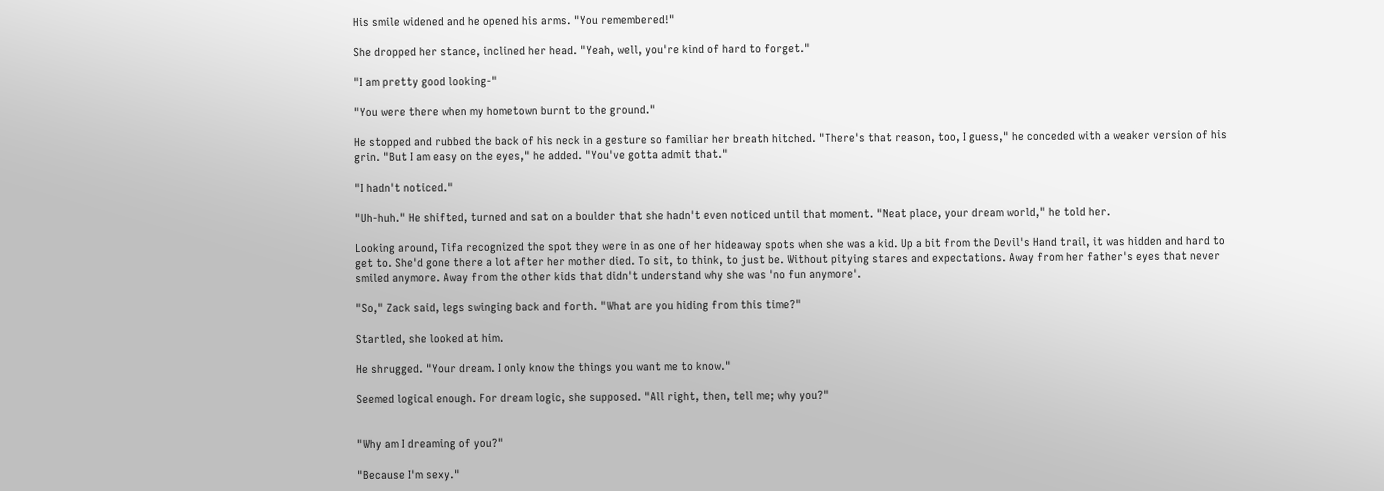His smile widened and he opened his arms. "You remembered!"

She dropped her stance, inclined her head. "Yeah, well, you're kind of hard to forget."

"I am pretty good looking-"

"You were there when my hometown burnt to the ground."

He stopped and rubbed the back of his neck in a gesture so familiar her breath hitched. "There's that reason, too, I guess," he conceded with a weaker version of his grin. "But I am easy on the eyes," he added. "You've gotta admit that."

"I hadn't noticed."

"Uh-huh." He shifted, turned and sat on a boulder that she hadn't even noticed until that moment. "Neat place, your dream world," he told her.

Looking around, Tifa recognized the spot they were in as one of her hideaway spots when she was a kid. Up a bit from the Devil's Hand trail, it was hidden and hard to get to. She'd gone there a lot after her mother died. To sit, to think, to just be. Without pitying stares and expectations. Away from her father's eyes that never smiled anymore. Away from the other kids that didn't understand why she was 'no fun anymore'.

"So," Zack said, legs swinging back and forth. "What are you hiding from this time?"

Startled, she looked at him.

He shrugged. "Your dream. I only know the things you want me to know."

Seemed logical enough. For dream logic, she supposed. "All right, then, tell me; why you?"


"Why am I dreaming of you?"

"Because I'm sexy."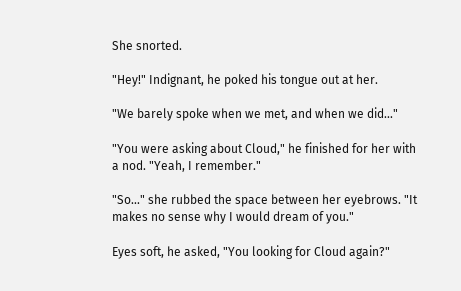She snorted.

"Hey!" Indignant, he poked his tongue out at her.

"We barely spoke when we met, and when we did..."

"You were asking about Cloud," he finished for her with a nod. "Yeah, I remember."

"So..." she rubbed the space between her eyebrows. "It makes no sense why I would dream of you."

Eyes soft, he asked, "You looking for Cloud again?"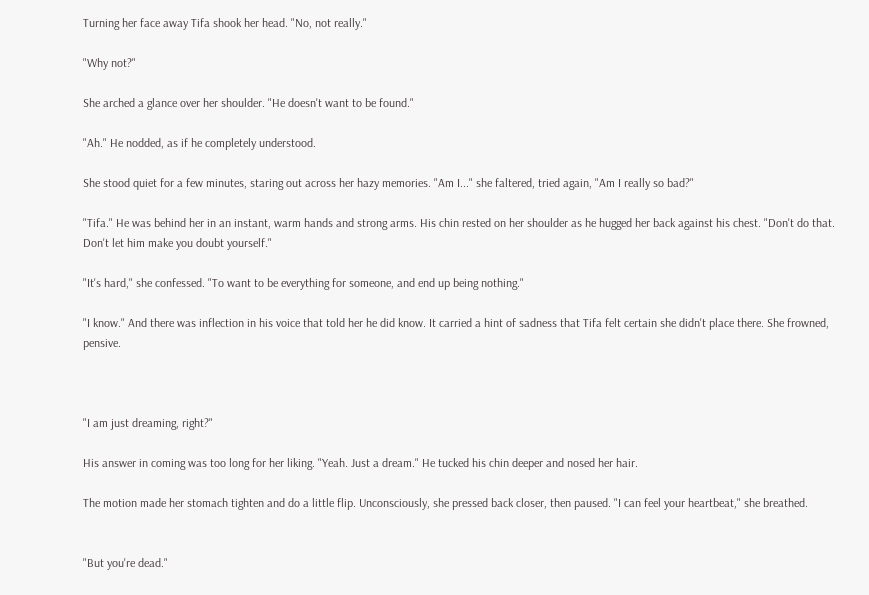Turning her face away Tifa shook her head. "No, not really."

"Why not?"

She arched a glance over her shoulder. "He doesn't want to be found."

"Ah." He nodded, as if he completely understood.

She stood quiet for a few minutes, staring out across her hazy memories. "Am I..." she faltered, tried again, "Am I really so bad?"

"Tifa." He was behind her in an instant, warm hands and strong arms. His chin rested on her shoulder as he hugged her back against his chest. "Don't do that. Don't let him make you doubt yourself."

"It's hard," she confessed. "To want to be everything for someone, and end up being nothing."

"I know." And there was inflection in his voice that told her he did know. It carried a hint of sadness that Tifa felt certain she didn't place there. She frowned, pensive.



"I am just dreaming, right?"

His answer in coming was too long for her liking. "Yeah. Just a dream." He tucked his chin deeper and nosed her hair.

The motion made her stomach tighten and do a little flip. Unconsciously, she pressed back closer, then paused. "I can feel your heartbeat," she breathed.


"But you're dead."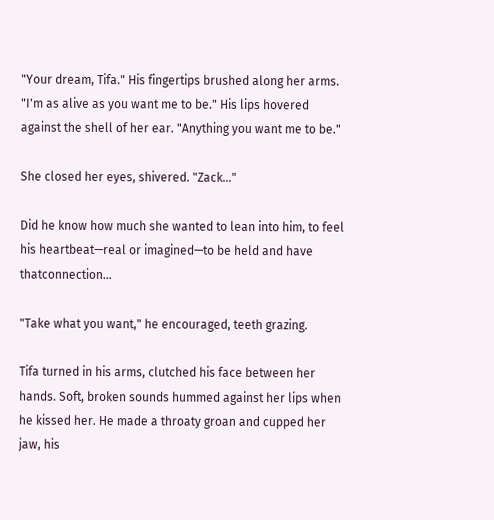"Your dream, Tifa." His fingertips brushed along her arms. "I'm as alive as you want me to be." His lips hovered against the shell of her ear. "Anything you want me to be."

She closed her eyes, shivered. "Zack..."

Did he know how much she wanted to lean into him, to feel his heartbeat—real or imagined—to be held and have thatconnection...

"Take what you want," he encouraged, teeth grazing.

Tifa turned in his arms, clutched his face between her hands. Soft, broken sounds hummed against her lips when he kissed her. He made a throaty groan and cupped her jaw, his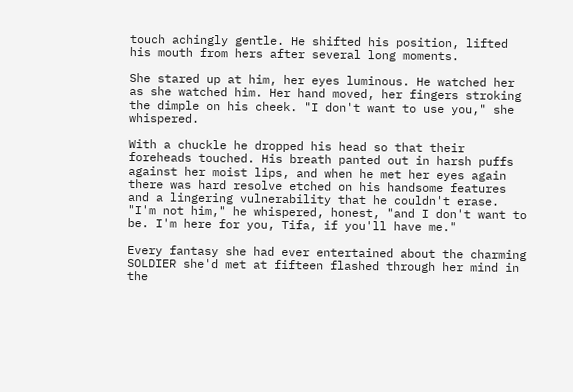touch achingly gentle. He shifted his position, lifted his mouth from hers after several long moments.

She stared up at him, her eyes luminous. He watched her as she watched him. Her hand moved, her fingers stroking the dimple on his cheek. "I don't want to use you," she whispered.

With a chuckle he dropped his head so that their foreheads touched. His breath panted out in harsh puffs against her moist lips, and when he met her eyes again there was hard resolve etched on his handsome features and a lingering vulnerability that he couldn't erase. "I'm not him," he whispered, honest, "and I don't want to be. I'm here for you, Tifa, if you'll have me."

Every fantasy she had ever entertained about the charming SOLDIER she'd met at fifteen flashed through her mind in the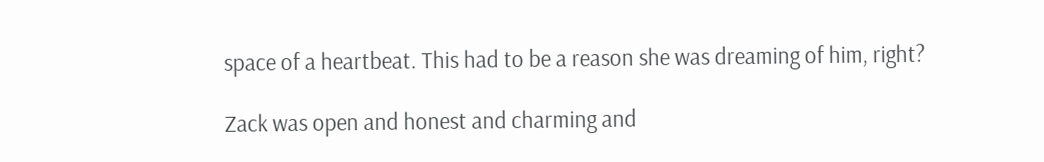space of a heartbeat. This had to be a reason she was dreaming of him, right?

Zack was open and honest and charming and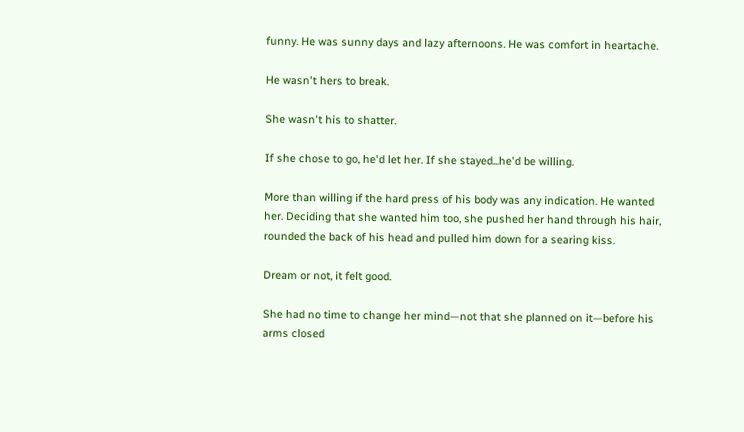funny. He was sunny days and lazy afternoons. He was comfort in heartache.

He wasn't hers to break.

She wasn't his to shatter.

If she chose to go, he'd let her. If she stayed...he'd be willing.

More than willing if the hard press of his body was any indication. He wanted her. Deciding that she wanted him too, she pushed her hand through his hair, rounded the back of his head and pulled him down for a searing kiss.

Dream or not, it felt good.

She had no time to change her mind—not that she planned on it—before his arms closed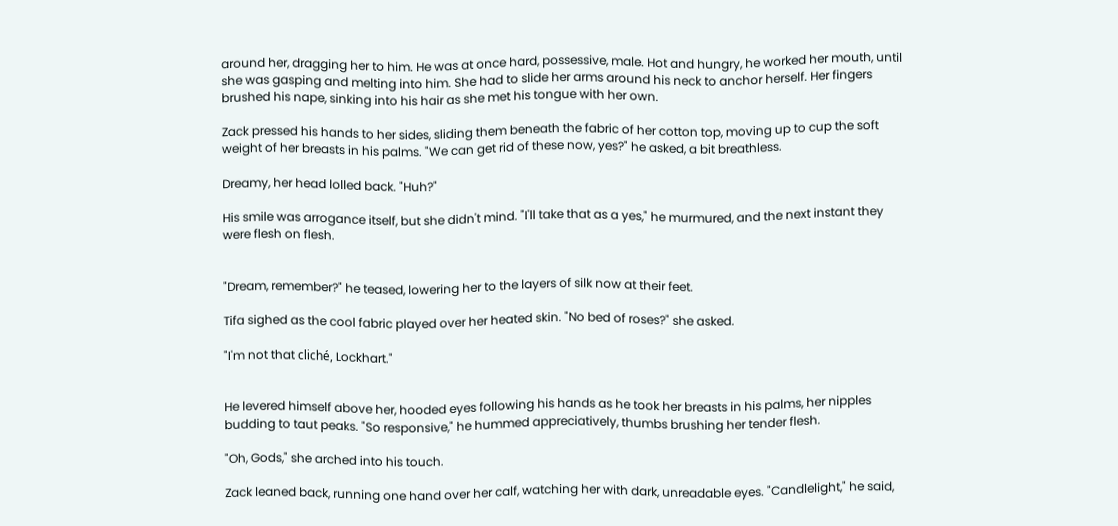around her, dragging her to him. He was at once hard, possessive, male. Hot and hungry, he worked her mouth, until she was gasping and melting into him. She had to slide her arms around his neck to anchor herself. Her fingers brushed his nape, sinking into his hair as she met his tongue with her own.

Zack pressed his hands to her sides, sliding them beneath the fabric of her cotton top, moving up to cup the soft weight of her breasts in his palms. "We can get rid of these now, yes?" he asked, a bit breathless.

Dreamy, her head lolled back. "Huh?"

His smile was arrogance itself, but she didn't mind. "I'll take that as a yes," he murmured, and the next instant they were flesh on flesh.


"Dream, remember?" he teased, lowering her to the layers of silk now at their feet.

Tifa sighed as the cool fabric played over her heated skin. "No bed of roses?" she asked.

"I'm not that cliché, Lockhart."


He levered himself above her, hooded eyes following his hands as he took her breasts in his palms, her nipples budding to taut peaks. "So responsive," he hummed appreciatively, thumbs brushing her tender flesh.

"Oh, Gods," she arched into his touch.

Zack leaned back, running one hand over her calf, watching her with dark, unreadable eyes. "Candlelight," he said,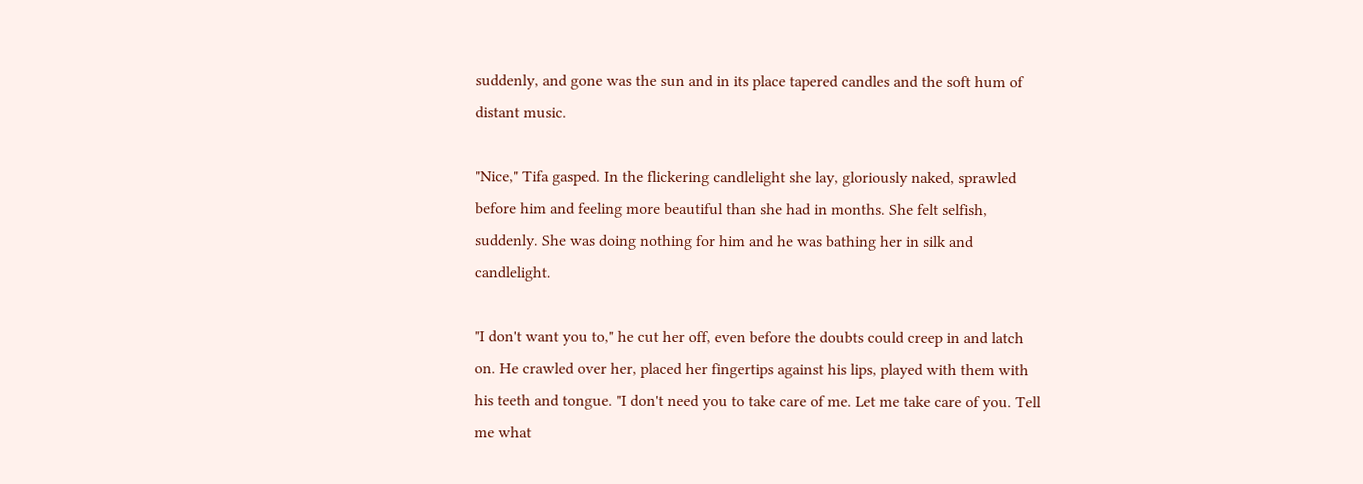suddenly, and gone was the sun and in its place tapered candles and the soft hum of distant music.

"Nice," Tifa gasped. In the flickering candlelight she lay, gloriously naked, sprawled before him and feeling more beautiful than she had in months. She felt selfish, suddenly. She was doing nothing for him and he was bathing her in silk and candlelight.

"I don't want you to," he cut her off, even before the doubts could creep in and latch on. He crawled over her, placed her fingertips against his lips, played with them with his teeth and tongue. "I don't need you to take care of me. Let me take care of you. Tell me what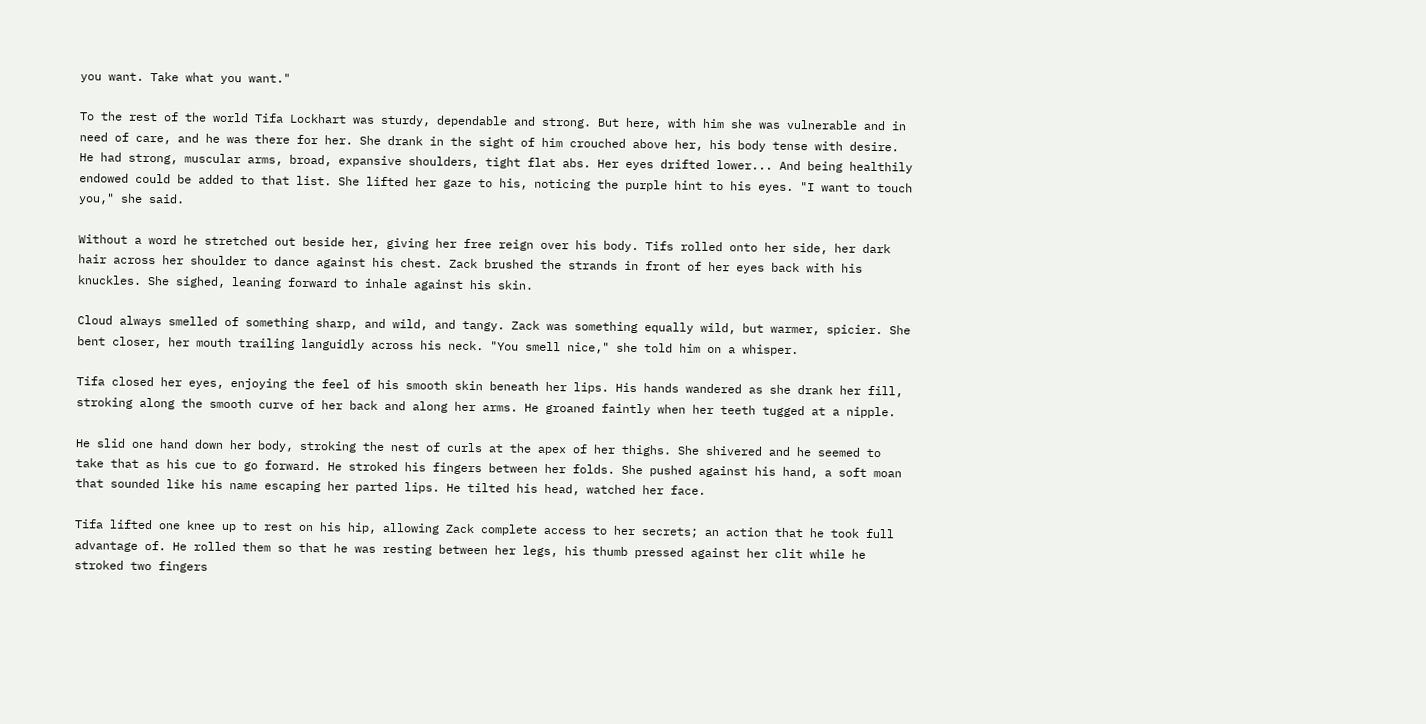you want. Take what you want."

To the rest of the world Tifa Lockhart was sturdy, dependable and strong. But here, with him she was vulnerable and in need of care, and he was there for her. She drank in the sight of him crouched above her, his body tense with desire. He had strong, muscular arms, broad, expansive shoulders, tight flat abs. Her eyes drifted lower... And being healthily endowed could be added to that list. She lifted her gaze to his, noticing the purple hint to his eyes. "I want to touch you," she said.

Without a word he stretched out beside her, giving her free reign over his body. Tifs rolled onto her side, her dark hair across her shoulder to dance against his chest. Zack brushed the strands in front of her eyes back with his knuckles. She sighed, leaning forward to inhale against his skin.

Cloud always smelled of something sharp, and wild, and tangy. Zack was something equally wild, but warmer, spicier. She bent closer, her mouth trailing languidly across his neck. "You smell nice," she told him on a whisper.

Tifa closed her eyes, enjoying the feel of his smooth skin beneath her lips. His hands wandered as she drank her fill, stroking along the smooth curve of her back and along her arms. He groaned faintly when her teeth tugged at a nipple.

He slid one hand down her body, stroking the nest of curls at the apex of her thighs. She shivered and he seemed to take that as his cue to go forward. He stroked his fingers between her folds. She pushed against his hand, a soft moan that sounded like his name escaping her parted lips. He tilted his head, watched her face.

Tifa lifted one knee up to rest on his hip, allowing Zack complete access to her secrets; an action that he took full advantage of. He rolled them so that he was resting between her legs, his thumb pressed against her clit while he stroked two fingers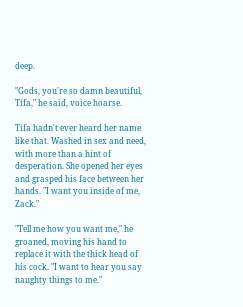deep.

"Gods, you're so damn beautiful, Tifa," he said, voice hoarse.

Tifa hadn't ever heard her name like that. Washed in sex and need, with more than a hint of desperation. She opened her eyes and grasped his face between her hands. "I want you inside of me, Zack."

"Tell me how you want me," he groaned, moving his hand to replace it with the thick head of his cock. "I want to hear you say naughty things to me."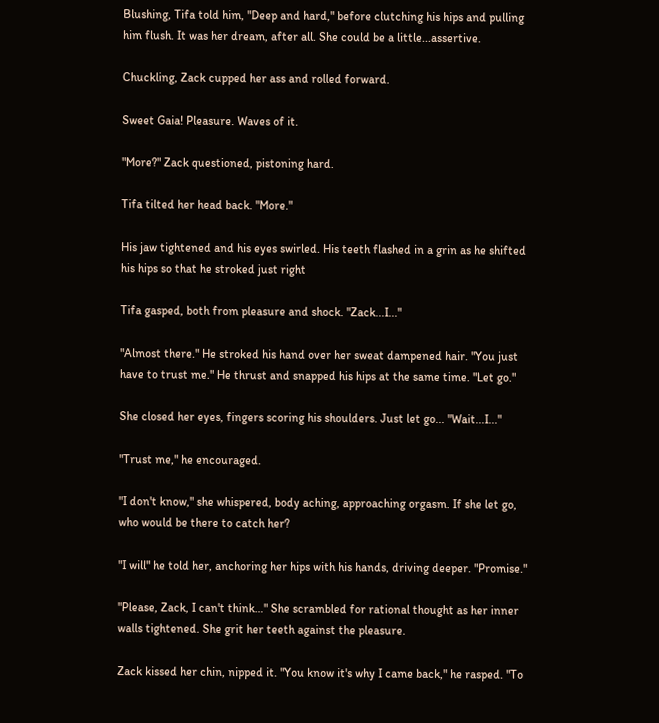Blushing, Tifa told him, "Deep and hard," before clutching his hips and pulling him flush. It was her dream, after all. She could be a little...assertive.

Chuckling, Zack cupped her ass and rolled forward.

Sweet Gaia! Pleasure. Waves of it.

"More?" Zack questioned, pistoning hard.

Tifa tilted her head back. "More."

His jaw tightened and his eyes swirled. His teeth flashed in a grin as he shifted his hips so that he stroked just right

Tifa gasped, both from pleasure and shock. "Zack...I..."

"Almost there." He stroked his hand over her sweat dampened hair. "You just have to trust me." He thrust and snapped his hips at the same time. "Let go."

She closed her eyes, fingers scoring his shoulders. Just let go... "Wait...I..."

"Trust me," he encouraged.

"I don't know," she whispered, body aching, approaching orgasm. If she let go, who would be there to catch her?

"I will" he told her, anchoring her hips with his hands, driving deeper. "Promise."

"Please, Zack, I can't think…" She scrambled for rational thought as her inner walls tightened. She grit her teeth against the pleasure.

Zack kissed her chin, nipped it. "You know it's why I came back," he rasped. "To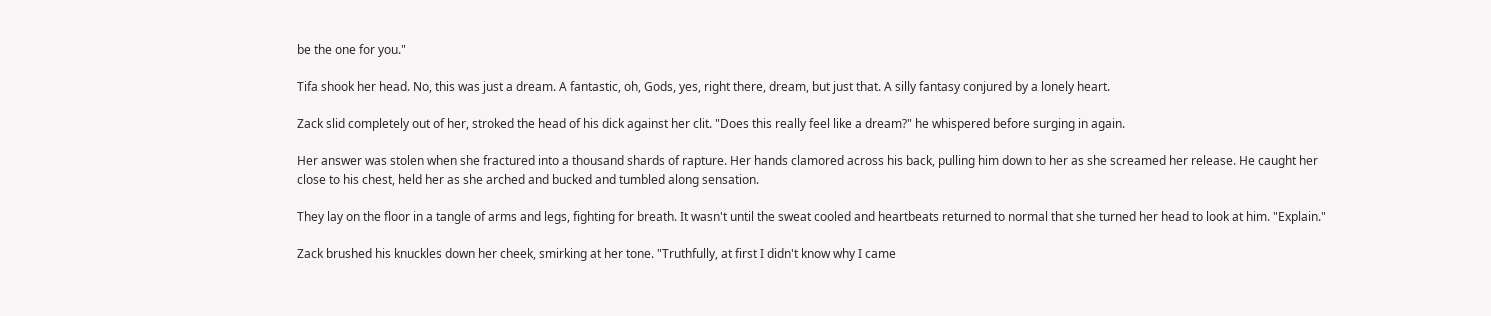be the one for you."

Tifa shook her head. No, this was just a dream. A fantastic, oh, Gods, yes, right there, dream, but just that. A silly fantasy conjured by a lonely heart.

Zack slid completely out of her, stroked the head of his dick against her clit. "Does this really feel like a dream?" he whispered before surging in again.

Her answer was stolen when she fractured into a thousand shards of rapture. Her hands clamored across his back, pulling him down to her as she screamed her release. He caught her close to his chest, held her as she arched and bucked and tumbled along sensation.

They lay on the floor in a tangle of arms and legs, fighting for breath. It wasn't until the sweat cooled and heartbeats returned to normal that she turned her head to look at him. "Explain."

Zack brushed his knuckles down her cheek, smirking at her tone. "Truthfully, at first I didn't know why I came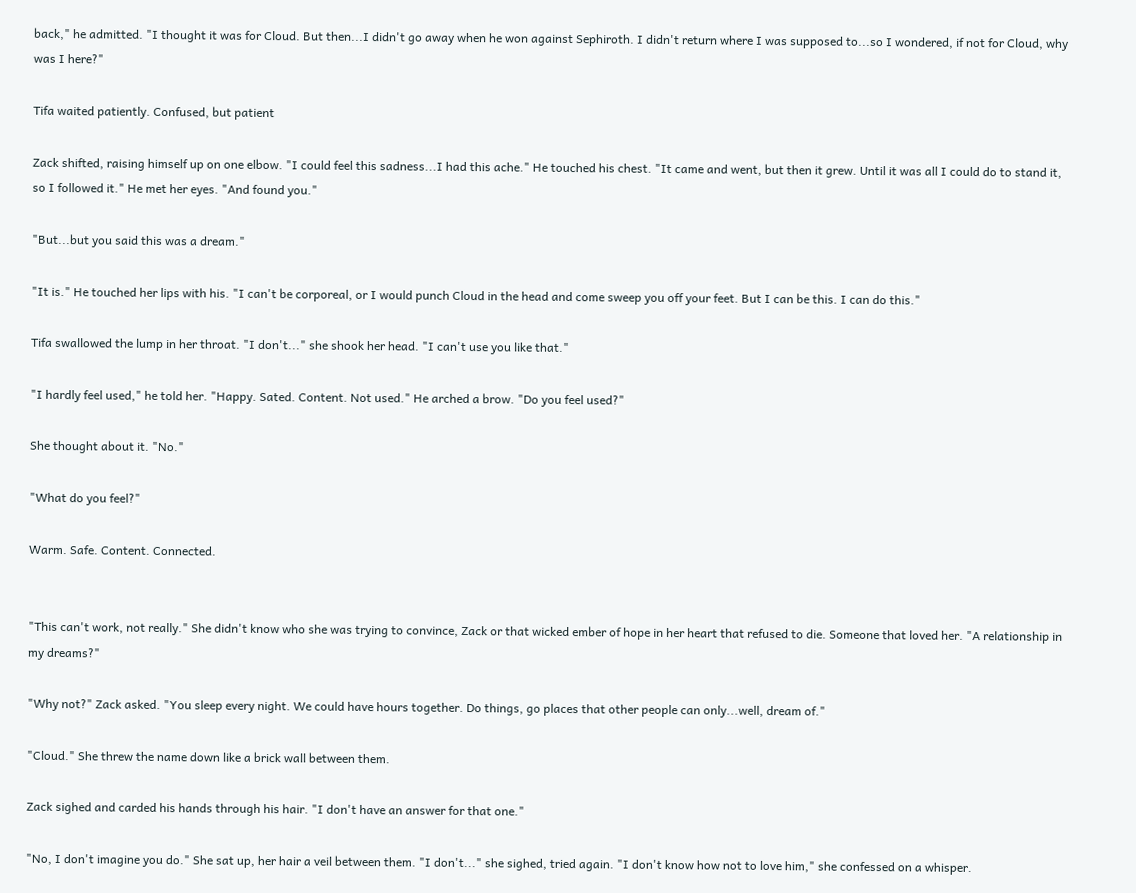back," he admitted. "I thought it was for Cloud. But then...I didn't go away when he won against Sephiroth. I didn't return where I was supposed to...so I wondered, if not for Cloud, why was I here?"

Tifa waited patiently. Confused, but patient

Zack shifted, raising himself up on one elbow. "I could feel this sadness...I had this ache." He touched his chest. "It came and went, but then it grew. Until it was all I could do to stand it, so I followed it." He met her eyes. "And found you."

"But...but you said this was a dream."

"It is." He touched her lips with his. "I can't be corporeal, or I would punch Cloud in the head and come sweep you off your feet. But I can be this. I can do this."

Tifa swallowed the lump in her throat. "I don't..." she shook her head. "I can't use you like that."

"I hardly feel used," he told her. "Happy. Sated. Content. Not used." He arched a brow. "Do you feel used?"

She thought about it. "No."

"What do you feel?"

Warm. Safe. Content. Connected.


"This can't work, not really." She didn't know who she was trying to convince, Zack or that wicked ember of hope in her heart that refused to die. Someone that loved her. "A relationship in my dreams?"

"Why not?" Zack asked. "You sleep every night. We could have hours together. Do things, go places that other people can only...well, dream of."

"Cloud." She threw the name down like a brick wall between them.

Zack sighed and carded his hands through his hair. "I don't have an answer for that one."

"No, I don't imagine you do." She sat up, her hair a veil between them. "I don't..." she sighed, tried again. "I don't know how not to love him," she confessed on a whisper.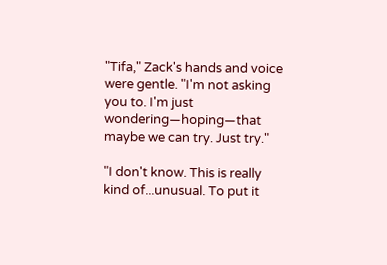"Tifa," Zack's hands and voice were gentle. "I'm not asking you to. I'm just wondering—hoping—that maybe we can try. Just try."

"I don't know. This is really kind of...unusual. To put it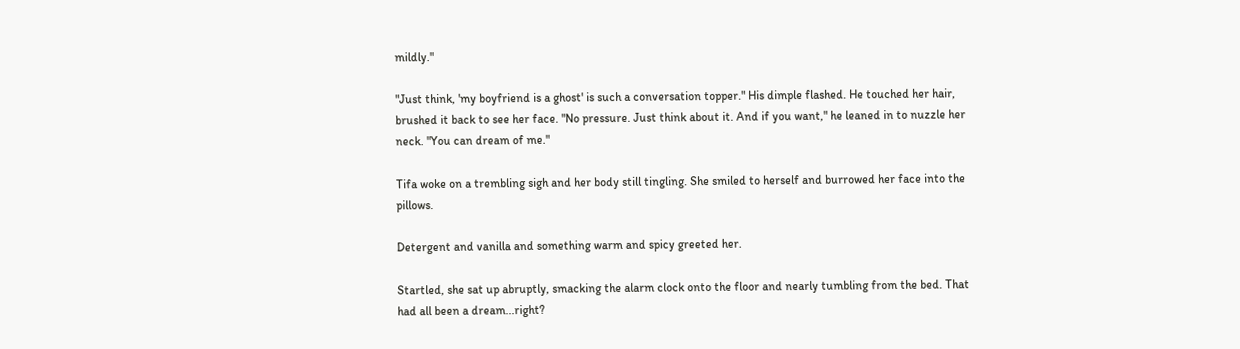mildly."

"Just think, 'my boyfriend is a ghost' is such a conversation topper." His dimple flashed. He touched her hair, brushed it back to see her face. "No pressure. Just think about it. And if you want," he leaned in to nuzzle her neck. "You can dream of me."

Tifa woke on a trembling sigh and her body still tingling. She smiled to herself and burrowed her face into the pillows.

Detergent and vanilla and something warm and spicy greeted her.

Startled, she sat up abruptly, smacking the alarm clock onto the floor and nearly tumbling from the bed. That had all been a dream...right?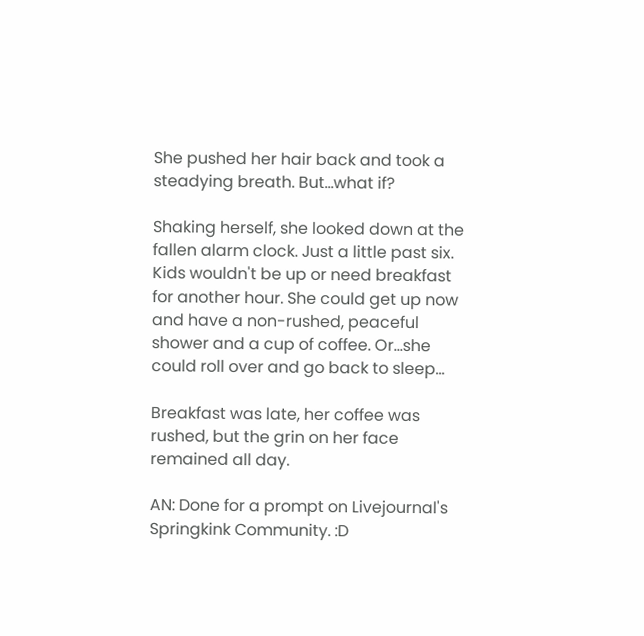She pushed her hair back and took a steadying breath. But...what if?

Shaking herself, she looked down at the fallen alarm clock. Just a little past six. Kids wouldn't be up or need breakfast for another hour. She could get up now and have a non-rushed, peaceful shower and a cup of coffee. Or...she could roll over and go back to sleep...

Breakfast was late, her coffee was rushed, but the grin on her face remained all day.

AN: Done for a prompt on Livejournal's Springkink Community. :D